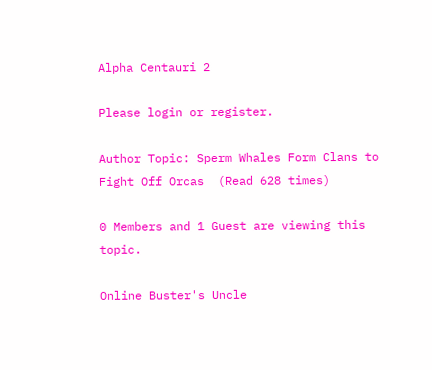Alpha Centauri 2

Please login or register.

Author Topic: Sperm Whales Form Clans to Fight Off Orcas  (Read 628 times)

0 Members and 1 Guest are viewing this topic.

Online Buster's Uncle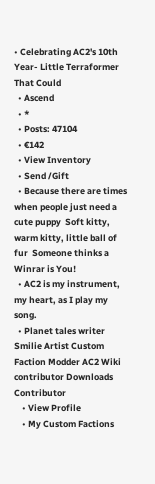• Celebrating AC2's 10th Year- Little Terraformer That Could
  • Ascend
  • *
  • Posts: 47104
  • €142
  • View Inventory
  • Send /Gift
  • Because there are times when people just need a cute puppy  Soft kitty, warm kitty, little ball of fur  Someone thinks a Winrar is You!
  • AC2 is my instrument, my heart, as I play my song.
  • Planet tales writer Smilie Artist Custom Faction Modder AC2 Wiki contributor Downloads Contributor
    • View Profile
    • My Custom Factions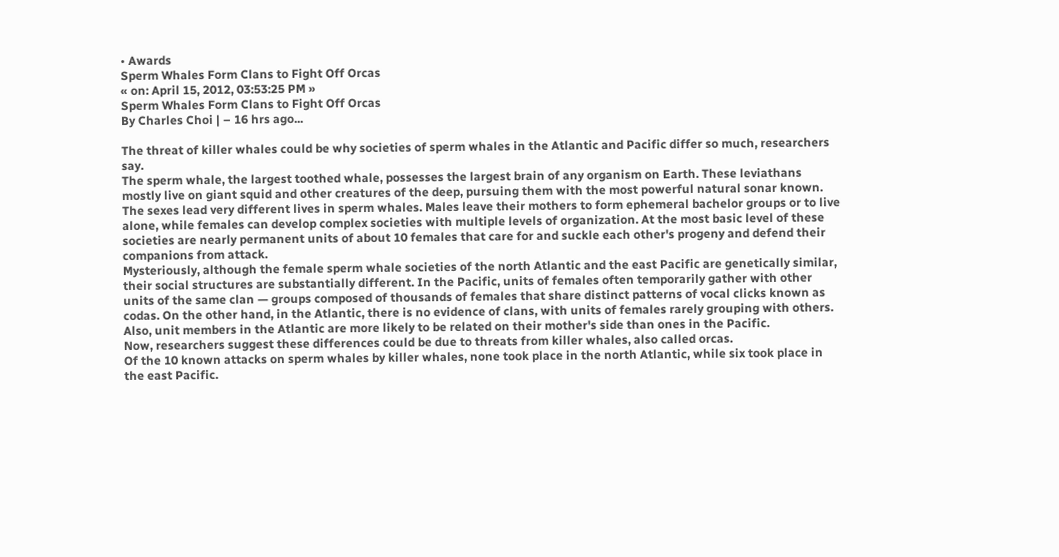• Awards
Sperm Whales Form Clans to Fight Off Orcas
« on: April 15, 2012, 03:53:25 PM »
Sperm Whales Form Clans to Fight Off Orcas
By Charles Choi | – 16 hrs ago...

The threat of killer whales could be why societies of sperm whales in the Atlantic and Pacific differ so much, researchers say.
The sperm whale, the largest toothed whale, possesses the largest brain of any organism on Earth. These leviathans mostly live on giant squid and other creatures of the deep, pursuing them with the most powerful natural sonar known.
The sexes lead very different lives in sperm whales. Males leave their mothers to form ephemeral bachelor groups or to live alone, while females can develop complex societies with multiple levels of organization. At the most basic level of these societies are nearly permanent units of about 10 females that care for and suckle each other's progeny and defend their companions from attack.
Mysteriously, although the female sperm whale societies of the north Atlantic and the east Pacific are genetically similar, their social structures are substantially different. In the Pacific, units of females often temporarily gather with other units of the same clan — groups composed of thousands of females that share distinct patterns of vocal clicks known as codas. On the other hand, in the Atlantic, there is no evidence of clans, with units of females rarely grouping with others. Also, unit members in the Atlantic are more likely to be related on their mother's side than ones in the Pacific.
Now, researchers suggest these differences could be due to threats from killer whales, also called orcas.
Of the 10 known attacks on sperm whales by killer whales, none took place in the north Atlantic, while six took place in the east Pacific.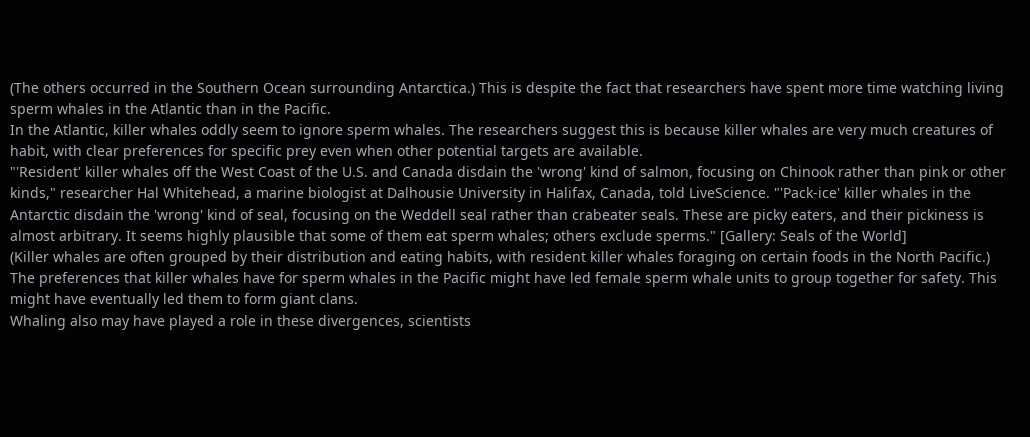(The others occurred in the Southern Ocean surrounding Antarctica.) This is despite the fact that researchers have spent more time watching living sperm whales in the Atlantic than in the Pacific.
In the Atlantic, killer whales oddly seem to ignore sperm whales. The researchers suggest this is because killer whales are very much creatures of habit, with clear preferences for specific prey even when other potential targets are available.
"'Resident' killer whales off the West Coast of the U.S. and Canada disdain the 'wrong' kind of salmon, focusing on Chinook rather than pink or other kinds," researcher Hal Whitehead, a marine biologist at Dalhousie University in Halifax, Canada, told LiveScience. "'Pack-ice' killer whales in the Antarctic disdain the 'wrong' kind of seal, focusing on the Weddell seal rather than crabeater seals. These are picky eaters, and their pickiness is almost arbitrary. It seems highly plausible that some of them eat sperm whales; others exclude sperms." [Gallery: Seals of the World]
(Killer whales are often grouped by their distribution and eating habits, with resident killer whales foraging on certain foods in the North Pacific.)
The preferences that killer whales have for sperm whales in the Pacific might have led female sperm whale units to group together for safety. This might have eventually led them to form giant clans.
Whaling also may have played a role in these divergences, scientists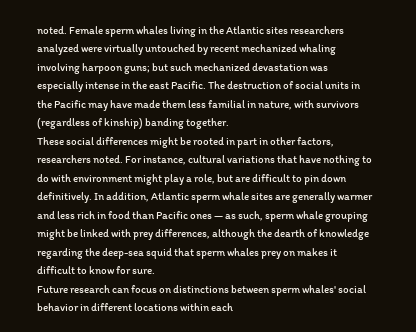noted. Female sperm whales living in the Atlantic sites researchers analyzed were virtually untouched by recent mechanized whaling involving harpoon guns; but such mechanized devastation was especially intense in the east Pacific. The destruction of social units in the Pacific may have made them less familial in nature, with survivors (regardless of kinship) banding together.
These social differences might be rooted in part in other factors, researchers noted. For instance, cultural variations that have nothing to do with environment might play a role, but are difficult to pin down definitively. In addition, Atlantic sperm whale sites are generally warmer and less rich in food than Pacific ones — as such, sperm whale grouping might be linked with prey differences, although the dearth of knowledge regarding the deep-sea squid that sperm whales prey on makes it difficult to know for sure.
Future research can focus on distinctions between sperm whales' social behavior in different locations within each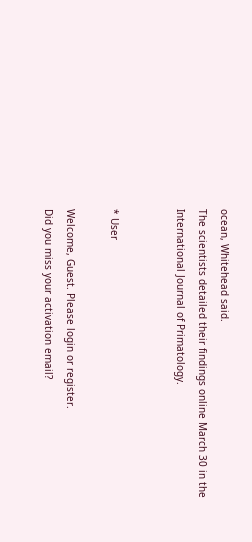ocean, Whitehead said.
The scientists detailed their findings online March 30 in the International Journal of Primatology.


* User

Welcome, Guest. Please login or register.
Did you miss your activation email?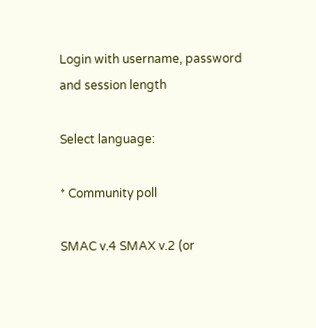Login with username, password and session length

Select language:

* Community poll

SMAC v.4 SMAX v.2 (or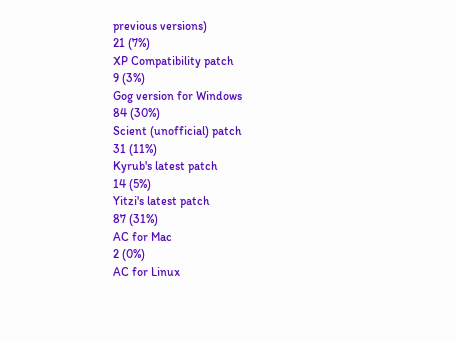previous versions)
21 (7%)
XP Compatibility patch
9 (3%)
Gog version for Windows
84 (30%)
Scient (unofficial) patch
31 (11%)
Kyrub's latest patch
14 (5%)
Yitzi's latest patch
87 (31%)
AC for Mac
2 (0%)
AC for Linux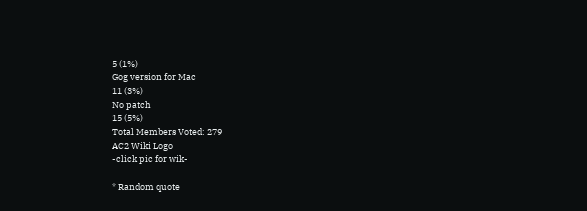5 (1%)
Gog version for Mac
11 (3%)
No patch
15 (5%)
Total Members Voted: 279
AC2 Wiki Logo
-click pic for wik-

* Random quote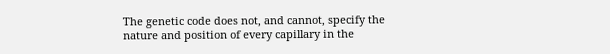The genetic code does not, and cannot, specify the nature and position of every capillary in the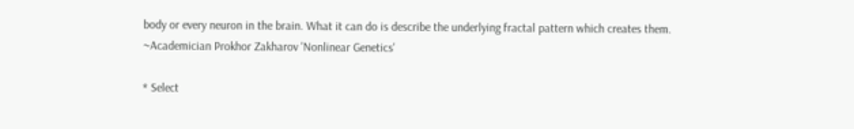body or every neuron in the brain. What it can do is describe the underlying fractal pattern which creates them.
~Academician Prokhor Zakharov 'Nonlinear Genetics'

* Select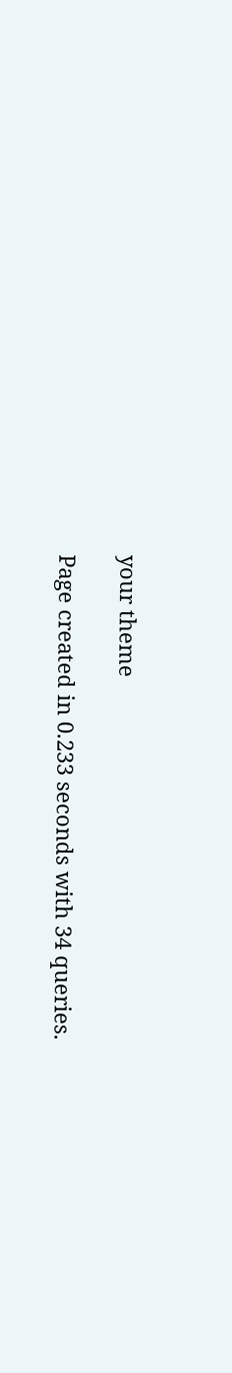your theme

Page created in 0.233 seconds with 34 queries.